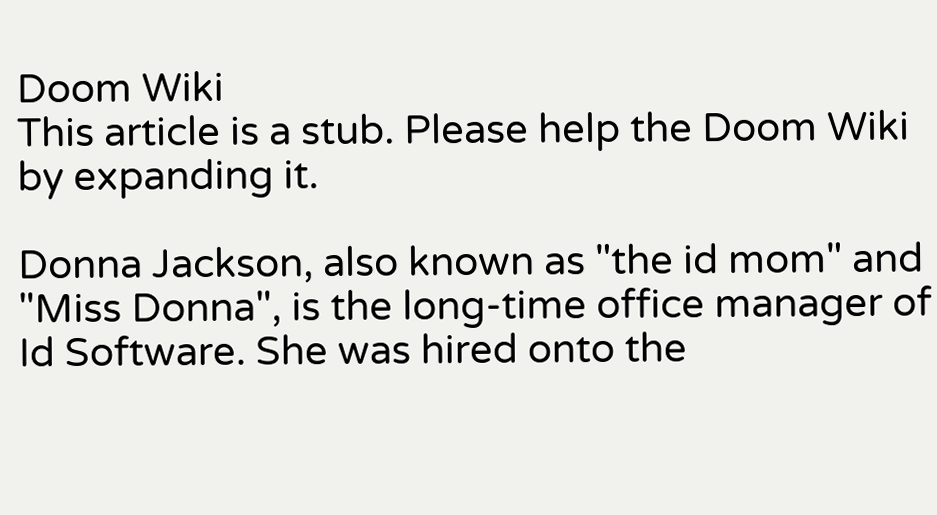Doom Wiki
This article is a stub. Please help the Doom Wiki by expanding it.

Donna Jackson, also known as "the id mom" and "Miss Donna", is the long-time office manager of Id Software. She was hired onto the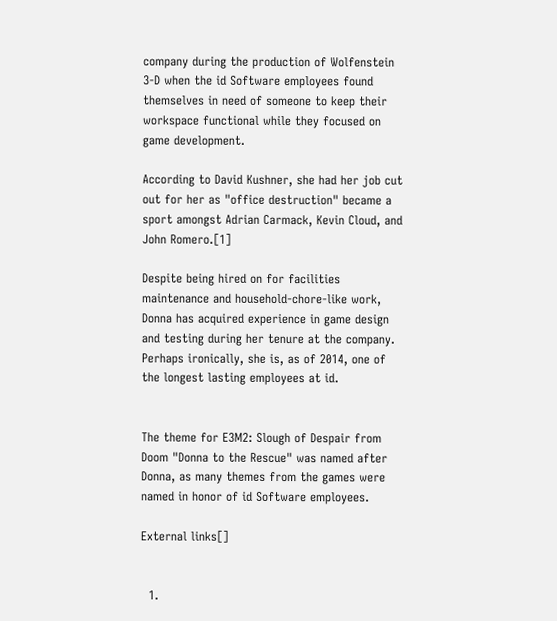company during the production of Wolfenstein 3-D when the id Software employees found themselves in need of someone to keep their workspace functional while they focused on game development.

According to David Kushner, she had her job cut out for her as "office destruction" became a sport amongst Adrian Carmack, Kevin Cloud, and John Romero.[1]

Despite being hired on for facilities maintenance and household-chore-like work, Donna has acquired experience in game design and testing during her tenure at the company. Perhaps ironically, she is, as of 2014, one of the longest lasting employees at id.


The theme for E3M2: Slough of Despair from Doom "Donna to the Rescue" was named after Donna, as many themes from the games were named in honor of id Software employees.

External links[]


  1.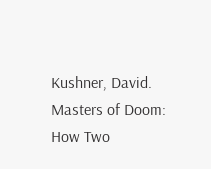Kushner, David. Masters of Doom: How Two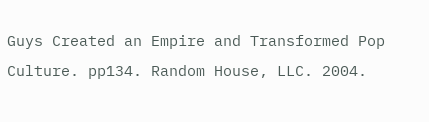Guys Created an Empire and Transformed Pop Culture. pp134. Random House, LLC. 2004.